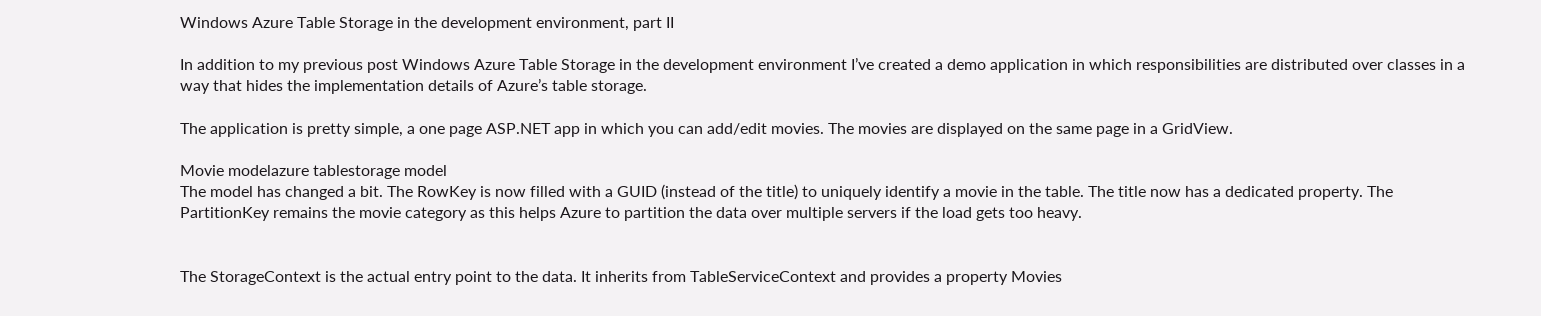Windows Azure Table Storage in the development environment, part II

In addition to my previous post Windows Azure Table Storage in the development environment I’ve created a demo application in which responsibilities are distributed over classes in a way that hides the implementation details of Azure’s table storage.

The application is pretty simple, a one page ASP.NET app in which you can add/edit movies. The movies are displayed on the same page in a GridView.

Movie modelazure tablestorage model
The model has changed a bit. The RowKey is now filled with a GUID (instead of the title) to uniquely identify a movie in the table. The title now has a dedicated property. The PartitionKey remains the movie category as this helps Azure to partition the data over multiple servers if the load gets too heavy.


The StorageContext is the actual entry point to the data. It inherits from TableServiceContext and provides a property Movies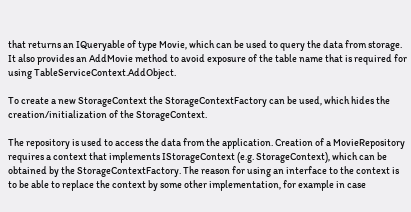that returns an IQueryable of type Movie, which can be used to query the data from storage. It also provides an AddMovie method to avoid exposure of the table name that is required for using TableServiceContext.AddObject.

To create a new StorageContext the StorageContextFactory can be used, which hides the creation/initialization of the StorageContext.

The repository is used to access the data from the application. Creation of a MovieRepository requires a context that implements IStorageContext (e.g. StorageContext), which can be obtained by the StorageContextFactory. The reason for using an interface to the context is to be able to replace the context by some other implementation, for example in case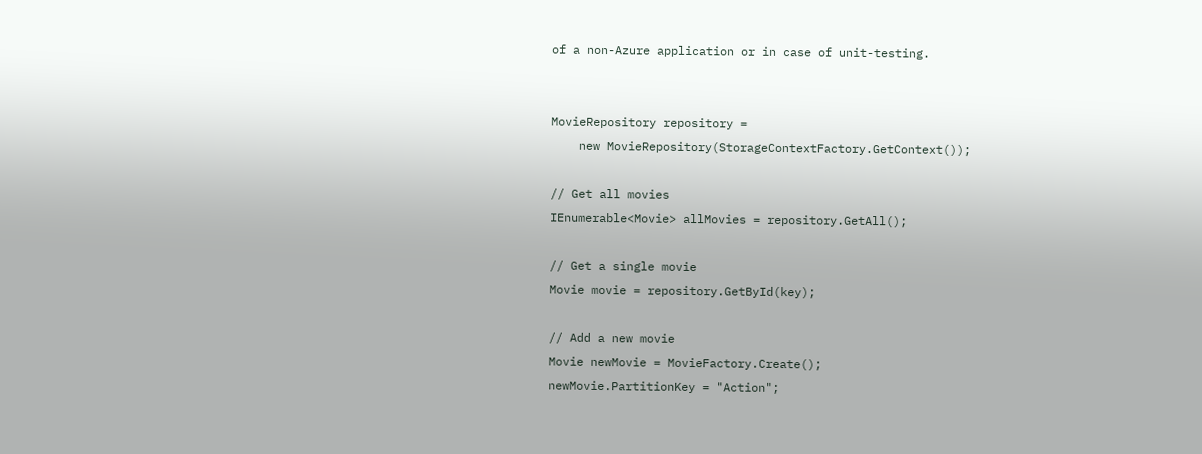of a non-Azure application or in case of unit-testing.


MovieRepository repository =
    new MovieRepository(StorageContextFactory.GetContext());

// Get all movies
IEnumerable<Movie> allMovies = repository.GetAll();

// Get a single movie
Movie movie = repository.GetById(key);

// Add a new movie
Movie newMovie = MovieFactory.Create();
newMovie.PartitionKey = "Action";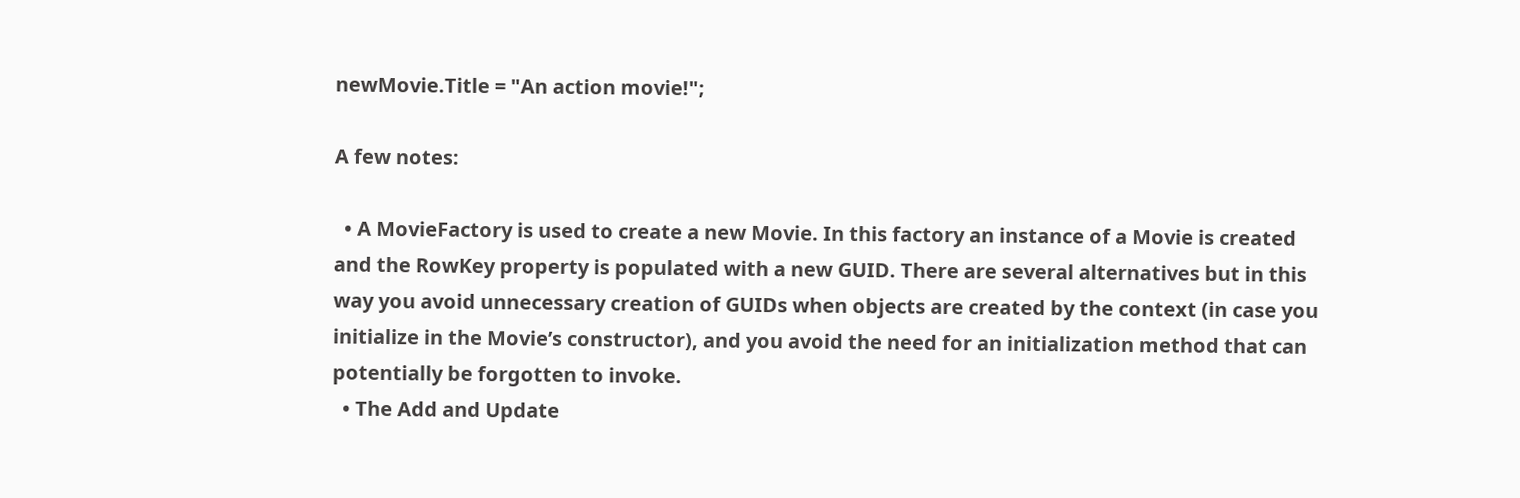newMovie.Title = "An action movie!";

A few notes:

  • A MovieFactory is used to create a new Movie. In this factory an instance of a Movie is created and the RowKey property is populated with a new GUID. There are several alternatives but in this way you avoid unnecessary creation of GUIDs when objects are created by the context (in case you initialize in the Movie’s constructor), and you avoid the need for an initialization method that can potentially be forgotten to invoke.
  • The Add and Update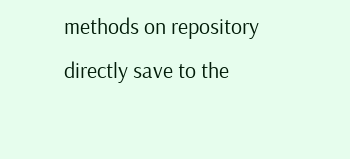methods on repository directly save to the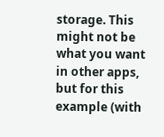storage. This might not be what you want in other apps, but for this example (with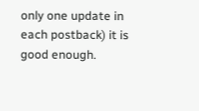only one update in each postback) it is good enough.